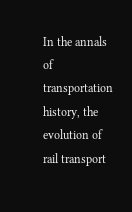In the annals of transportation history, the evolution of rail transport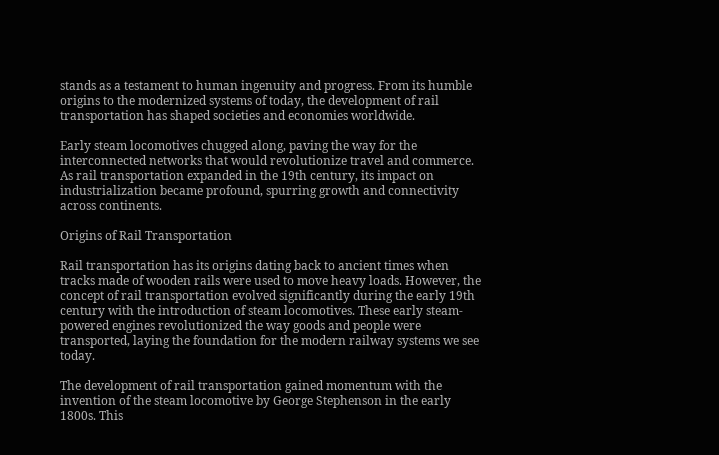stands as a testament to human ingenuity and progress. From its humble origins to the modernized systems of today, the development of rail transportation has shaped societies and economies worldwide.

Early steam locomotives chugged along, paving the way for the interconnected networks that would revolutionize travel and commerce. As rail transportation expanded in the 19th century, its impact on industrialization became profound, spurring growth and connectivity across continents.

Origins of Rail Transportation

Rail transportation has its origins dating back to ancient times when tracks made of wooden rails were used to move heavy loads. However, the concept of rail transportation evolved significantly during the early 19th century with the introduction of steam locomotives. These early steam-powered engines revolutionized the way goods and people were transported, laying the foundation for the modern railway systems we see today.

The development of rail transportation gained momentum with the invention of the steam locomotive by George Stephenson in the early 1800s. This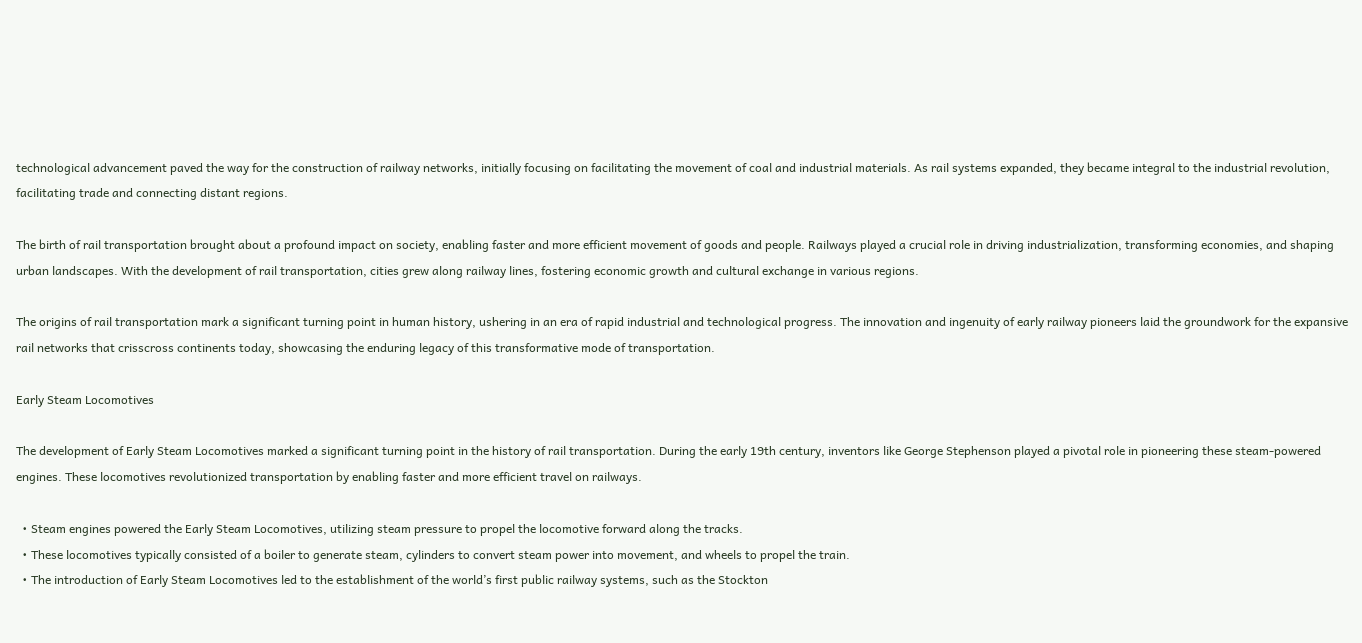technological advancement paved the way for the construction of railway networks, initially focusing on facilitating the movement of coal and industrial materials. As rail systems expanded, they became integral to the industrial revolution, facilitating trade and connecting distant regions.

The birth of rail transportation brought about a profound impact on society, enabling faster and more efficient movement of goods and people. Railways played a crucial role in driving industrialization, transforming economies, and shaping urban landscapes. With the development of rail transportation, cities grew along railway lines, fostering economic growth and cultural exchange in various regions.

The origins of rail transportation mark a significant turning point in human history, ushering in an era of rapid industrial and technological progress. The innovation and ingenuity of early railway pioneers laid the groundwork for the expansive rail networks that crisscross continents today, showcasing the enduring legacy of this transformative mode of transportation.

Early Steam Locomotives

The development of Early Steam Locomotives marked a significant turning point in the history of rail transportation. During the early 19th century, inventors like George Stephenson played a pivotal role in pioneering these steam-powered engines. These locomotives revolutionized transportation by enabling faster and more efficient travel on railways.

  • Steam engines powered the Early Steam Locomotives, utilizing steam pressure to propel the locomotive forward along the tracks.
  • These locomotives typically consisted of a boiler to generate steam, cylinders to convert steam power into movement, and wheels to propel the train.
  • The introduction of Early Steam Locomotives led to the establishment of the world’s first public railway systems, such as the Stockton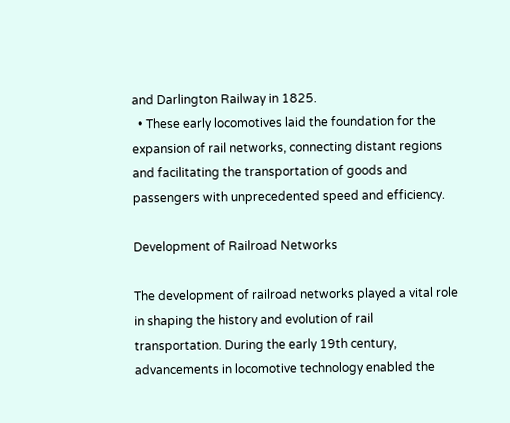and Darlington Railway in 1825.
  • These early locomotives laid the foundation for the expansion of rail networks, connecting distant regions and facilitating the transportation of goods and passengers with unprecedented speed and efficiency.

Development of Railroad Networks

The development of railroad networks played a vital role in shaping the history and evolution of rail transportation. During the early 19th century, advancements in locomotive technology enabled the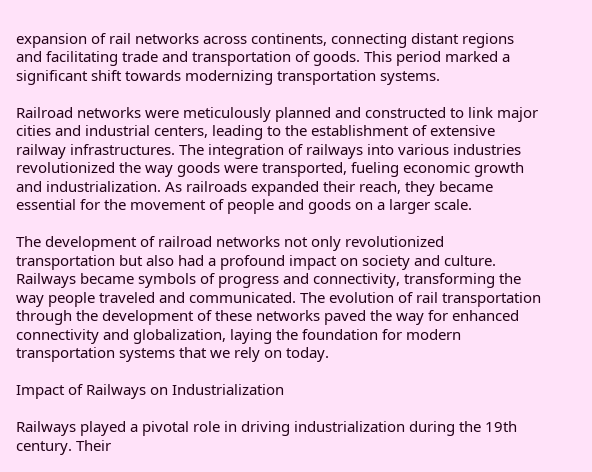expansion of rail networks across continents, connecting distant regions and facilitating trade and transportation of goods. This period marked a significant shift towards modernizing transportation systems.

Railroad networks were meticulously planned and constructed to link major cities and industrial centers, leading to the establishment of extensive railway infrastructures. The integration of railways into various industries revolutionized the way goods were transported, fueling economic growth and industrialization. As railroads expanded their reach, they became essential for the movement of people and goods on a larger scale.

The development of railroad networks not only revolutionized transportation but also had a profound impact on society and culture. Railways became symbols of progress and connectivity, transforming the way people traveled and communicated. The evolution of rail transportation through the development of these networks paved the way for enhanced connectivity and globalization, laying the foundation for modern transportation systems that we rely on today.

Impact of Railways on Industrialization

Railways played a pivotal role in driving industrialization during the 19th century. Their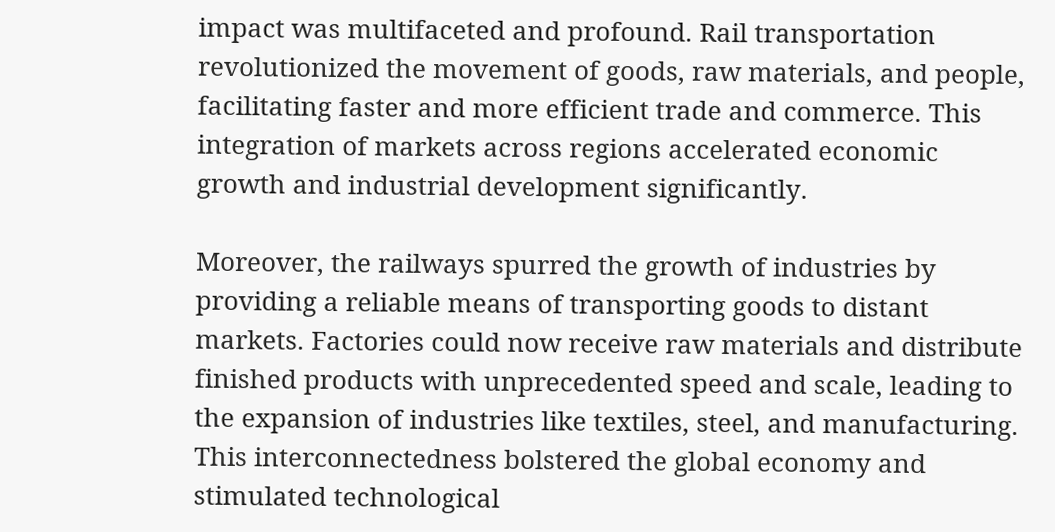impact was multifaceted and profound. Rail transportation revolutionized the movement of goods, raw materials, and people, facilitating faster and more efficient trade and commerce. This integration of markets across regions accelerated economic growth and industrial development significantly.

Moreover, the railways spurred the growth of industries by providing a reliable means of transporting goods to distant markets. Factories could now receive raw materials and distribute finished products with unprecedented speed and scale, leading to the expansion of industries like textiles, steel, and manufacturing. This interconnectedness bolstered the global economy and stimulated technological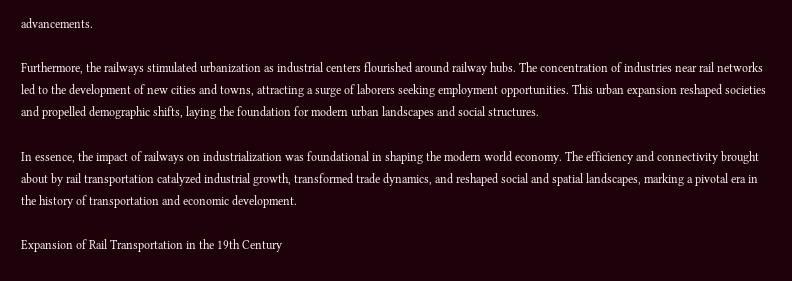advancements.

Furthermore, the railways stimulated urbanization as industrial centers flourished around railway hubs. The concentration of industries near rail networks led to the development of new cities and towns, attracting a surge of laborers seeking employment opportunities. This urban expansion reshaped societies and propelled demographic shifts, laying the foundation for modern urban landscapes and social structures.

In essence, the impact of railways on industrialization was foundational in shaping the modern world economy. The efficiency and connectivity brought about by rail transportation catalyzed industrial growth, transformed trade dynamics, and reshaped social and spatial landscapes, marking a pivotal era in the history of transportation and economic development.

Expansion of Rail Transportation in the 19th Century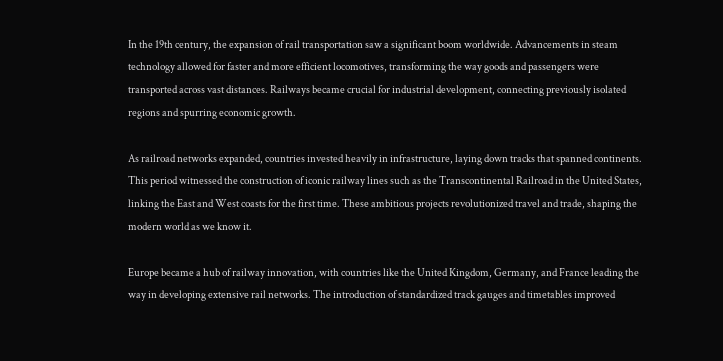In the 19th century, the expansion of rail transportation saw a significant boom worldwide. Advancements in steam technology allowed for faster and more efficient locomotives, transforming the way goods and passengers were transported across vast distances. Railways became crucial for industrial development, connecting previously isolated regions and spurring economic growth.

As railroad networks expanded, countries invested heavily in infrastructure, laying down tracks that spanned continents. This period witnessed the construction of iconic railway lines such as the Transcontinental Railroad in the United States, linking the East and West coasts for the first time. These ambitious projects revolutionized travel and trade, shaping the modern world as we know it.

Europe became a hub of railway innovation, with countries like the United Kingdom, Germany, and France leading the way in developing extensive rail networks. The introduction of standardized track gauges and timetables improved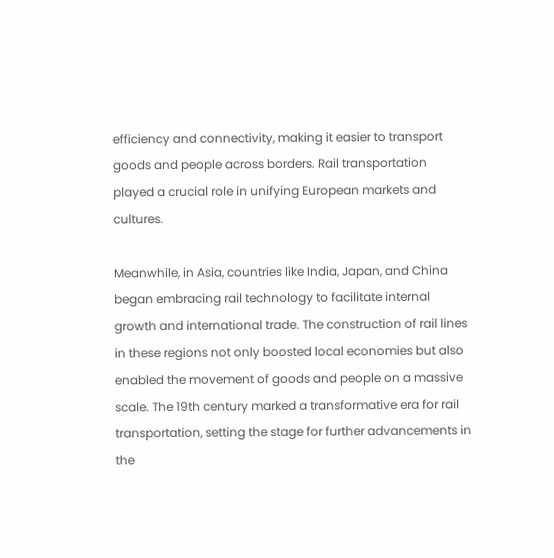efficiency and connectivity, making it easier to transport goods and people across borders. Rail transportation played a crucial role in unifying European markets and cultures.

Meanwhile, in Asia, countries like India, Japan, and China began embracing rail technology to facilitate internal growth and international trade. The construction of rail lines in these regions not only boosted local economies but also enabled the movement of goods and people on a massive scale. The 19th century marked a transformative era for rail transportation, setting the stage for further advancements in the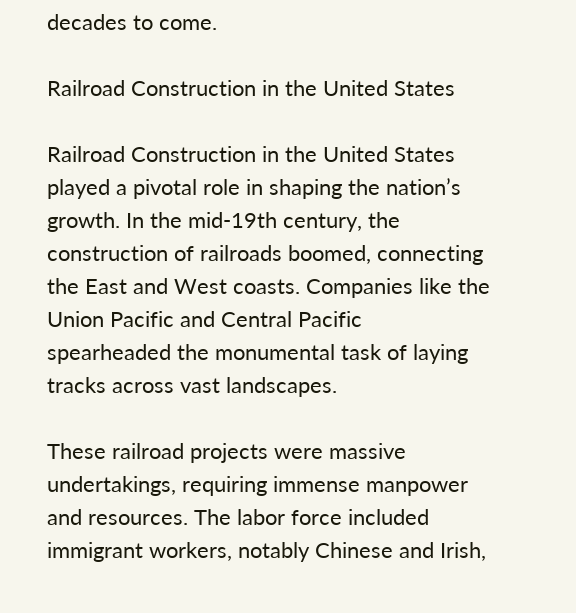decades to come.

Railroad Construction in the United States

Railroad Construction in the United States played a pivotal role in shaping the nation’s growth. In the mid-19th century, the construction of railroads boomed, connecting the East and West coasts. Companies like the Union Pacific and Central Pacific spearheaded the monumental task of laying tracks across vast landscapes.

These railroad projects were massive undertakings, requiring immense manpower and resources. The labor force included immigrant workers, notably Chinese and Irish,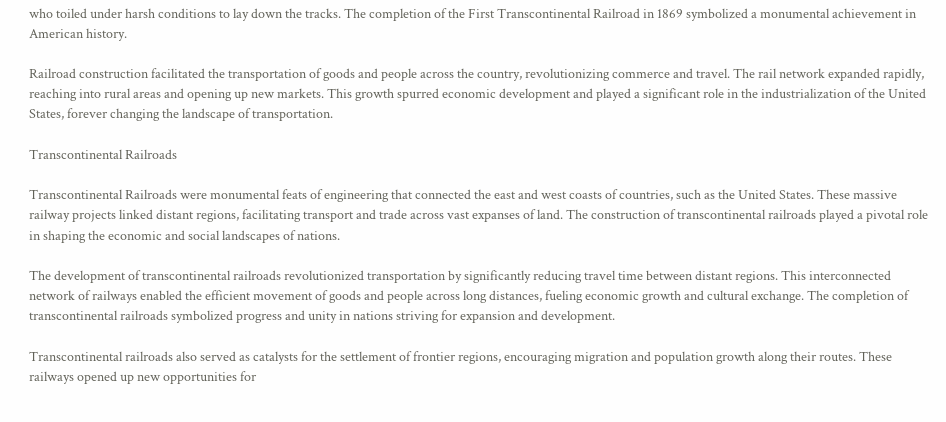who toiled under harsh conditions to lay down the tracks. The completion of the First Transcontinental Railroad in 1869 symbolized a monumental achievement in American history.

Railroad construction facilitated the transportation of goods and people across the country, revolutionizing commerce and travel. The rail network expanded rapidly, reaching into rural areas and opening up new markets. This growth spurred economic development and played a significant role in the industrialization of the United States, forever changing the landscape of transportation.

Transcontinental Railroads

Transcontinental Railroads were monumental feats of engineering that connected the east and west coasts of countries, such as the United States. These massive railway projects linked distant regions, facilitating transport and trade across vast expanses of land. The construction of transcontinental railroads played a pivotal role in shaping the economic and social landscapes of nations.

The development of transcontinental railroads revolutionized transportation by significantly reducing travel time between distant regions. This interconnected network of railways enabled the efficient movement of goods and people across long distances, fueling economic growth and cultural exchange. The completion of transcontinental railroads symbolized progress and unity in nations striving for expansion and development.

Transcontinental railroads also served as catalysts for the settlement of frontier regions, encouraging migration and population growth along their routes. These railways opened up new opportunities for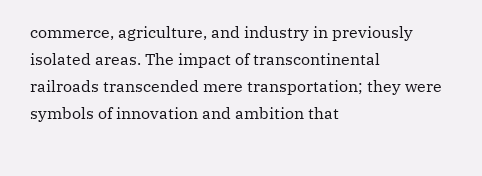commerce, agriculture, and industry in previously isolated areas. The impact of transcontinental railroads transcended mere transportation; they were symbols of innovation and ambition that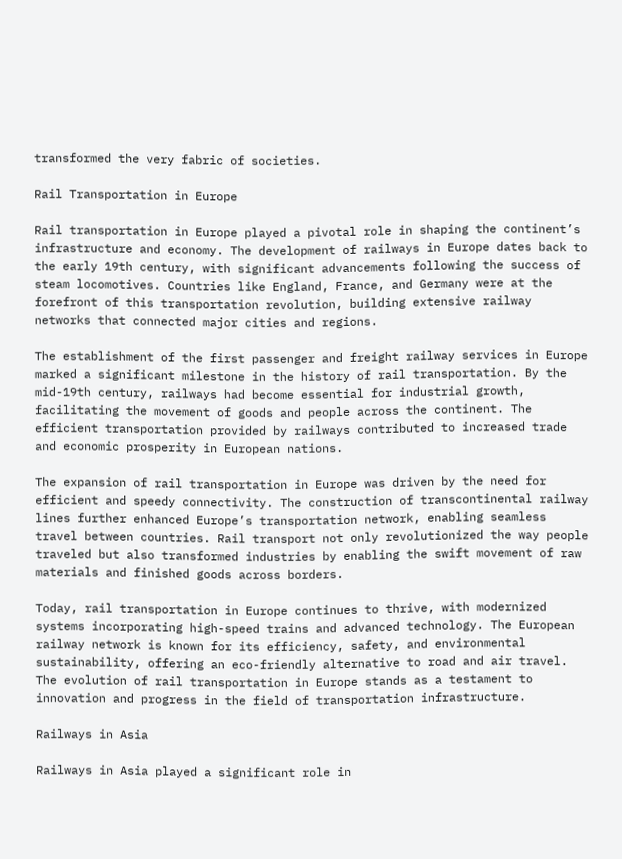transformed the very fabric of societies.

Rail Transportation in Europe

Rail transportation in Europe played a pivotal role in shaping the continent’s infrastructure and economy. The development of railways in Europe dates back to the early 19th century, with significant advancements following the success of steam locomotives. Countries like England, France, and Germany were at the forefront of this transportation revolution, building extensive railway networks that connected major cities and regions.

The establishment of the first passenger and freight railway services in Europe marked a significant milestone in the history of rail transportation. By the mid-19th century, railways had become essential for industrial growth, facilitating the movement of goods and people across the continent. The efficient transportation provided by railways contributed to increased trade and economic prosperity in European nations.

The expansion of rail transportation in Europe was driven by the need for efficient and speedy connectivity. The construction of transcontinental railway lines further enhanced Europe’s transportation network, enabling seamless travel between countries. Rail transport not only revolutionized the way people traveled but also transformed industries by enabling the swift movement of raw materials and finished goods across borders.

Today, rail transportation in Europe continues to thrive, with modernized systems incorporating high-speed trains and advanced technology. The European railway network is known for its efficiency, safety, and environmental sustainability, offering an eco-friendly alternative to road and air travel. The evolution of rail transportation in Europe stands as a testament to innovation and progress in the field of transportation infrastructure.

Railways in Asia

Railways in Asia played a significant role in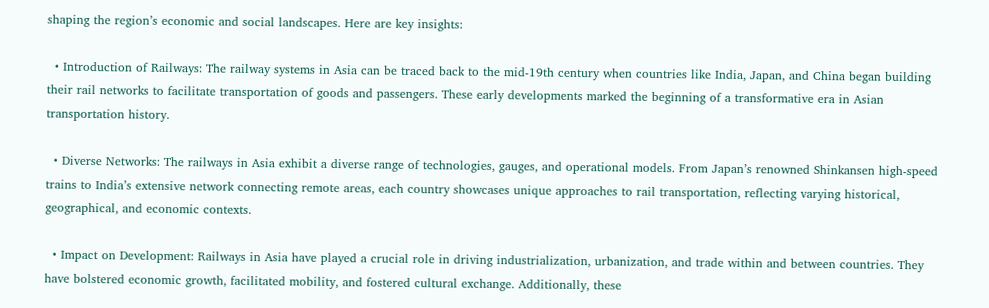shaping the region’s economic and social landscapes. Here are key insights:

  • Introduction of Railways: The railway systems in Asia can be traced back to the mid-19th century when countries like India, Japan, and China began building their rail networks to facilitate transportation of goods and passengers. These early developments marked the beginning of a transformative era in Asian transportation history.

  • Diverse Networks: The railways in Asia exhibit a diverse range of technologies, gauges, and operational models. From Japan’s renowned Shinkansen high-speed trains to India’s extensive network connecting remote areas, each country showcases unique approaches to rail transportation, reflecting varying historical, geographical, and economic contexts.

  • Impact on Development: Railways in Asia have played a crucial role in driving industrialization, urbanization, and trade within and between countries. They have bolstered economic growth, facilitated mobility, and fostered cultural exchange. Additionally, these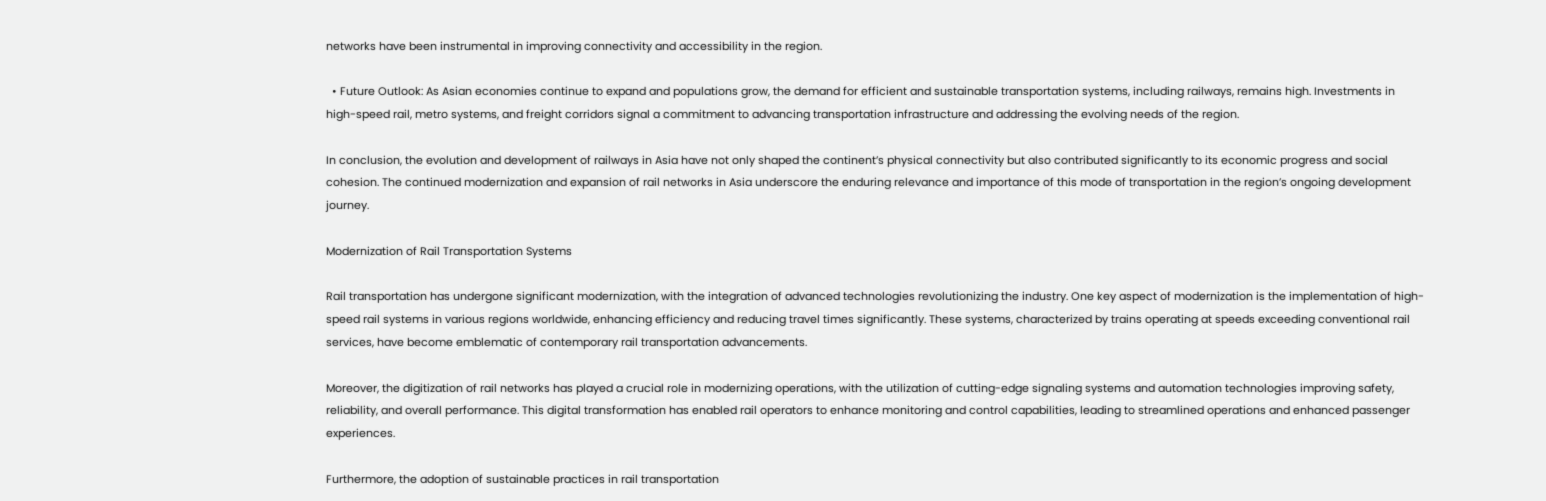networks have been instrumental in improving connectivity and accessibility in the region.

  • Future Outlook: As Asian economies continue to expand and populations grow, the demand for efficient and sustainable transportation systems, including railways, remains high. Investments in high-speed rail, metro systems, and freight corridors signal a commitment to advancing transportation infrastructure and addressing the evolving needs of the region.

In conclusion, the evolution and development of railways in Asia have not only shaped the continent’s physical connectivity but also contributed significantly to its economic progress and social cohesion. The continued modernization and expansion of rail networks in Asia underscore the enduring relevance and importance of this mode of transportation in the region’s ongoing development journey.

Modernization of Rail Transportation Systems

Rail transportation has undergone significant modernization, with the integration of advanced technologies revolutionizing the industry. One key aspect of modernization is the implementation of high-speed rail systems in various regions worldwide, enhancing efficiency and reducing travel times significantly. These systems, characterized by trains operating at speeds exceeding conventional rail services, have become emblematic of contemporary rail transportation advancements.

Moreover, the digitization of rail networks has played a crucial role in modernizing operations, with the utilization of cutting-edge signaling systems and automation technologies improving safety, reliability, and overall performance. This digital transformation has enabled rail operators to enhance monitoring and control capabilities, leading to streamlined operations and enhanced passenger experiences.

Furthermore, the adoption of sustainable practices in rail transportation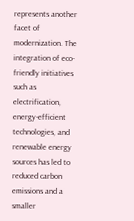represents another facet of modernization. The integration of eco-friendly initiatives such as electrification, energy-efficient technologies, and renewable energy sources has led to reduced carbon emissions and a smaller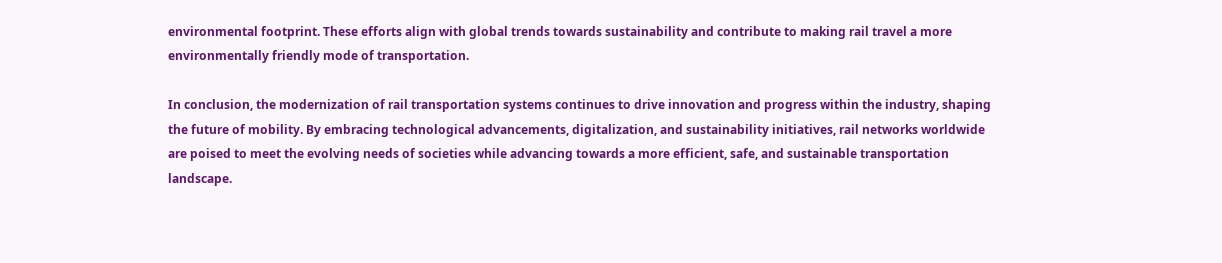environmental footprint. These efforts align with global trends towards sustainability and contribute to making rail travel a more environmentally friendly mode of transportation.

In conclusion, the modernization of rail transportation systems continues to drive innovation and progress within the industry, shaping the future of mobility. By embracing technological advancements, digitalization, and sustainability initiatives, rail networks worldwide are poised to meet the evolving needs of societies while advancing towards a more efficient, safe, and sustainable transportation landscape.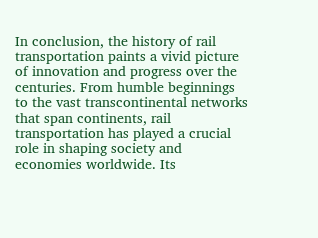In conclusion, the history of rail transportation paints a vivid picture of innovation and progress over the centuries. From humble beginnings to the vast transcontinental networks that span continents, rail transportation has played a crucial role in shaping society and economies worldwide. Its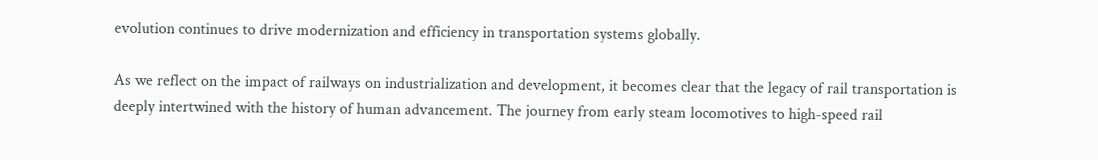evolution continues to drive modernization and efficiency in transportation systems globally.

As we reflect on the impact of railways on industrialization and development, it becomes clear that the legacy of rail transportation is deeply intertwined with the history of human advancement. The journey from early steam locomotives to high-speed rail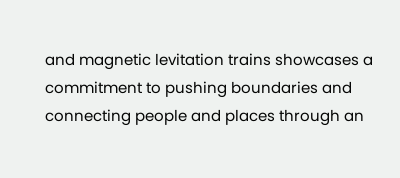and magnetic levitation trains showcases a commitment to pushing boundaries and connecting people and places through an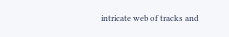intricate web of tracks and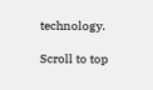technology.

Scroll to top